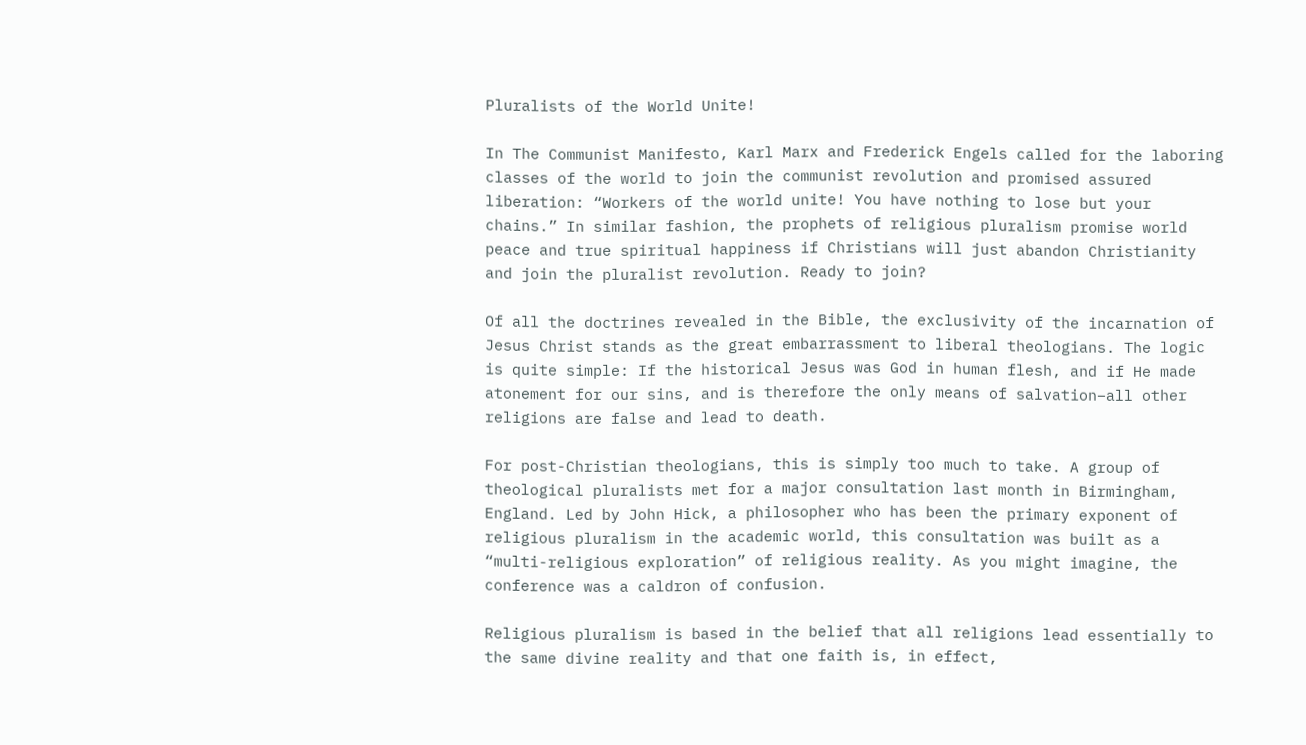Pluralists of the World Unite!

In The Communist Manifesto, Karl Marx and Frederick Engels called for the laboring classes of the world to join the communist revolution and promised assured liberation: “Workers of the world unite! You have nothing to lose but your chains.” In similar fashion, the prophets of religious pluralism promise world peace and true spiritual happiness if Christians will just abandon Christianity and join the pluralist revolution. Ready to join?

Of all the doctrines revealed in the Bible, the exclusivity of the incarnation of Jesus Christ stands as the great embarrassment to liberal theologians. The logic is quite simple: If the historical Jesus was God in human flesh, and if He made atonement for our sins, and is therefore the only means of salvation–all other religions are false and lead to death.

For post-Christian theologians, this is simply too much to take. A group of theological pluralists met for a major consultation last month in Birmingham, England. Led by John Hick, a philosopher who has been the primary exponent of religious pluralism in the academic world, this consultation was built as a “multi-religious exploration” of religious reality. As you might imagine, the conference was a caldron of confusion.

Religious pluralism is based in the belief that all religions lead essentially to the same divine reality and that one faith is, in effect,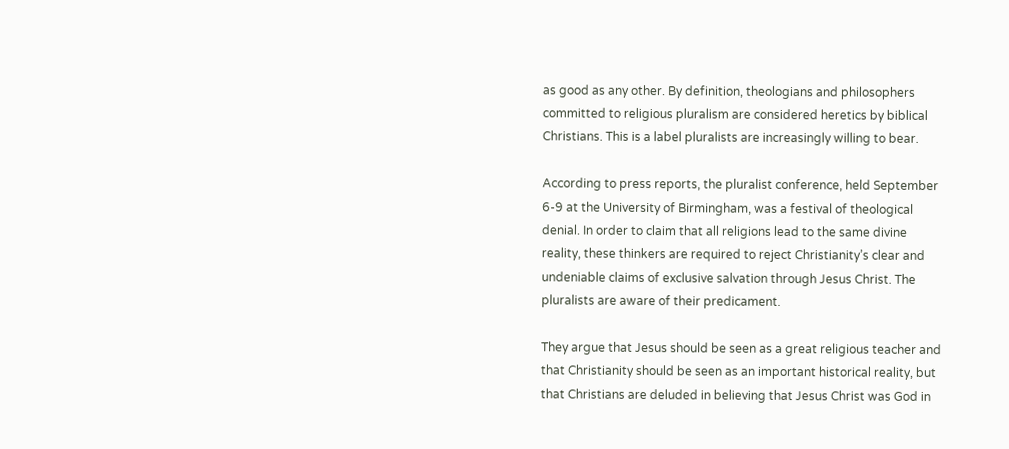as good as any other. By definition, theologians and philosophers committed to religious pluralism are considered heretics by biblical Christians. This is a label pluralists are increasingly willing to bear.

According to press reports, the pluralist conference, held September 6-9 at the University of Birmingham, was a festival of theological denial. In order to claim that all religions lead to the same divine reality, these thinkers are required to reject Christianity’s clear and undeniable claims of exclusive salvation through Jesus Christ. The pluralists are aware of their predicament.

They argue that Jesus should be seen as a great religious teacher and that Christianity should be seen as an important historical reality, but that Christians are deluded in believing that Jesus Christ was God in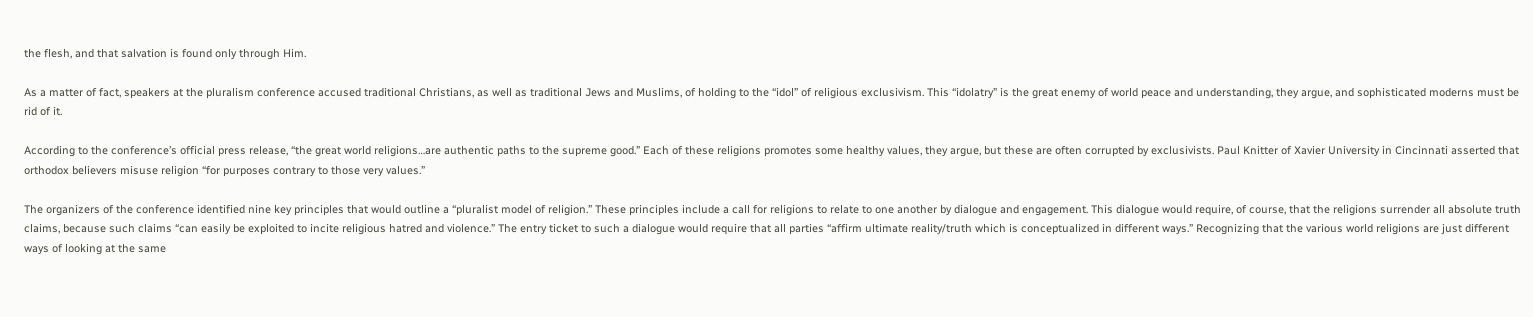the flesh, and that salvation is found only through Him.

As a matter of fact, speakers at the pluralism conference accused traditional Christians, as well as traditional Jews and Muslims, of holding to the “idol” of religious exclusivism. This “idolatry” is the great enemy of world peace and understanding, they argue, and sophisticated moderns must be rid of it.

According to the conference’s official press release, “the great world religions…are authentic paths to the supreme good.” Each of these religions promotes some healthy values, they argue, but these are often corrupted by exclusivists. Paul Knitter of Xavier University in Cincinnati asserted that orthodox believers misuse religion “for purposes contrary to those very values.”

The organizers of the conference identified nine key principles that would outline a “pluralist model of religion.” These principles include a call for religions to relate to one another by dialogue and engagement. This dialogue would require, of course, that the religions surrender all absolute truth claims, because such claims “can easily be exploited to incite religious hatred and violence.” The entry ticket to such a dialogue would require that all parties “affirm ultimate reality/truth which is conceptualized in different ways.” Recognizing that the various world religions are just different ways of looking at the same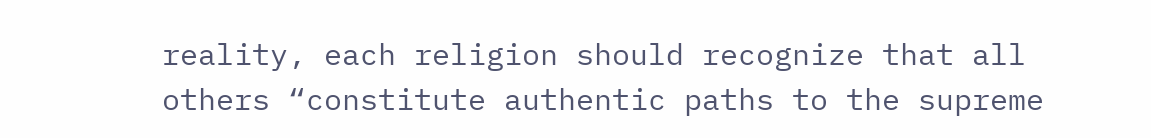reality, each religion should recognize that all others “constitute authentic paths to the supreme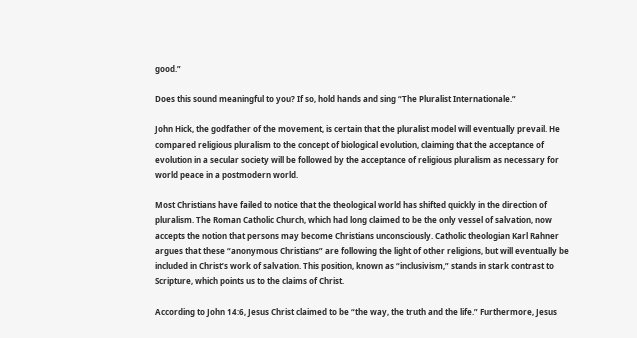good.”

Does this sound meaningful to you? If so, hold hands and sing “The Pluralist Internationale.”

John Hick, the godfather of the movement, is certain that the pluralist model will eventually prevail. He compared religious pluralism to the concept of biological evolution, claiming that the acceptance of evolution in a secular society will be followed by the acceptance of religious pluralism as necessary for world peace in a postmodern world.

Most Christians have failed to notice that the theological world has shifted quickly in the direction of pluralism. The Roman Catholic Church, which had long claimed to be the only vessel of salvation, now accepts the notion that persons may become Christians unconsciously. Catholic theologian Karl Rahner argues that these “anonymous Christians” are following the light of other religions, but will eventually be included in Christ’s work of salvation. This position, known as “inclusivism,” stands in stark contrast to Scripture, which points us to the claims of Christ.

According to John 14:6, Jesus Christ claimed to be “the way, the truth and the life.” Furthermore, Jesus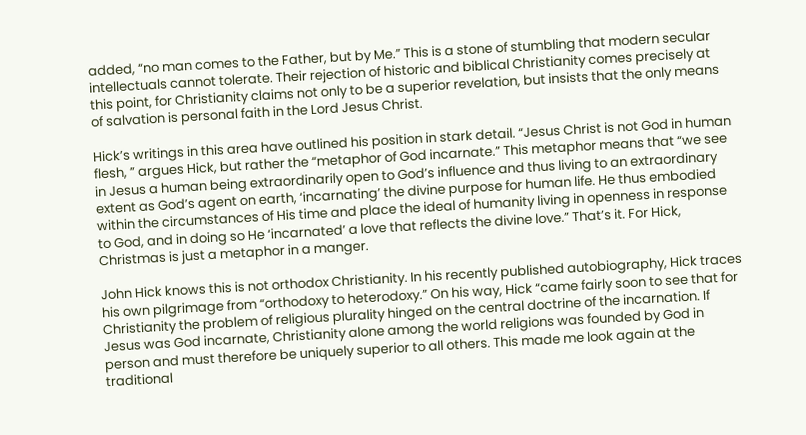added, “no man comes to the Father, but by Me.” This is a stone of stumbling that modern secular intellectuals cannot tolerate. Their rejection of historic and biblical Christianity comes precisely at this point, for Christianity claims not only to be a superior revelation, but insists that the only means of salvation is personal faith in the Lord Jesus Christ.

Hick’s writings in this area have outlined his position in stark detail. “Jesus Christ is not God in human flesh, ” argues Hick, but rather the “metaphor of God incarnate.” This metaphor means that “we see in Jesus a human being extraordinarily open to God’s influence and thus living to an extraordinary extent as God’s agent on earth, ‘incarnating’ the divine purpose for human life. He thus embodied within the circumstances of His time and place the ideal of humanity living in openness in response to God, and in doing so He ‘incarnated’ a love that reflects the divine love.” That’s it. For Hick, Christmas is just a metaphor in a manger.

John Hick knows this is not orthodox Christianity. In his recently published autobiography, Hick traces his own pilgrimage from “orthodoxy to heterodoxy.” On his way, Hick “came fairly soon to see that for Christianity the problem of religious plurality hinged on the central doctrine of the incarnation. If Jesus was God incarnate, Christianity alone among the world religions was founded by God in person and must therefore be uniquely superior to all others. This made me look again at the traditional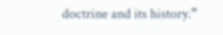doctrine and its history.”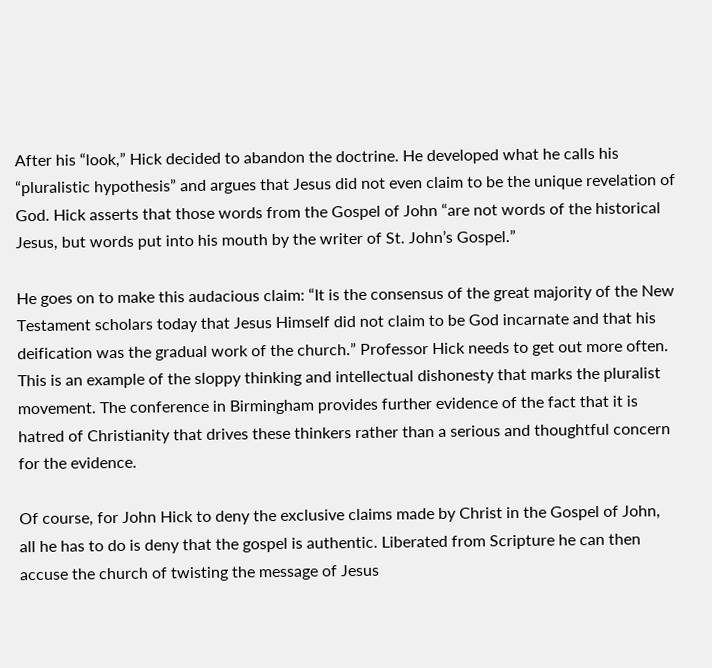After his “look,” Hick decided to abandon the doctrine. He developed what he calls his “pluralistic hypothesis” and argues that Jesus did not even claim to be the unique revelation of God. Hick asserts that those words from the Gospel of John “are not words of the historical Jesus, but words put into his mouth by the writer of St. John’s Gospel.”

He goes on to make this audacious claim: “It is the consensus of the great majority of the New Testament scholars today that Jesus Himself did not claim to be God incarnate and that his deification was the gradual work of the church.” Professor Hick needs to get out more often. This is an example of the sloppy thinking and intellectual dishonesty that marks the pluralist movement. The conference in Birmingham provides further evidence of the fact that it is hatred of Christianity that drives these thinkers rather than a serious and thoughtful concern for the evidence.

Of course, for John Hick to deny the exclusive claims made by Christ in the Gospel of John, all he has to do is deny that the gospel is authentic. Liberated from Scripture he can then accuse the church of twisting the message of Jesus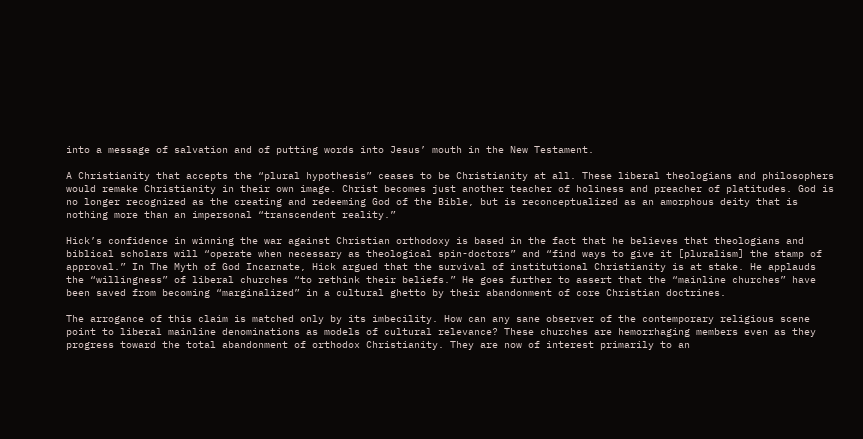into a message of salvation and of putting words into Jesus’ mouth in the New Testament.

A Christianity that accepts the “plural hypothesis” ceases to be Christianity at all. These liberal theologians and philosophers would remake Christianity in their own image. Christ becomes just another teacher of holiness and preacher of platitudes. God is no longer recognized as the creating and redeeming God of the Bible, but is reconceptualized as an amorphous deity that is nothing more than an impersonal “transcendent reality.”

Hick’s confidence in winning the war against Christian orthodoxy is based in the fact that he believes that theologians and biblical scholars will “operate when necessary as theological spin-doctors” and “find ways to give it [pluralism] the stamp of approval.” In The Myth of God Incarnate, Hick argued that the survival of institutional Christianity is at stake. He applauds the “willingness” of liberal churches “to rethink their beliefs.” He goes further to assert that the “mainline churches” have been saved from becoming “marginalized” in a cultural ghetto by their abandonment of core Christian doctrines.

The arrogance of this claim is matched only by its imbecility. How can any sane observer of the contemporary religious scene point to liberal mainline denominations as models of cultural relevance? These churches are hemorrhaging members even as they progress toward the total abandonment of orthodox Christianity. They are now of interest primarily to an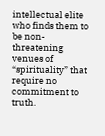intellectual elite who finds them to be non-threatening venues of “spirituality” that require no commitment to truth.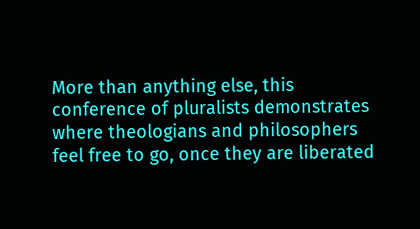More than anything else, this conference of pluralists demonstrates where theologians and philosophers feel free to go, once they are liberated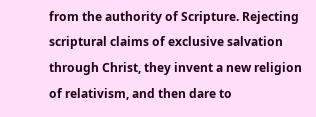from the authority of Scripture. Rejecting scriptural claims of exclusive salvation through Christ, they invent a new religion of relativism, and then dare to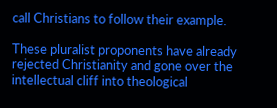call Christians to follow their example.

These pluralist proponents have already rejected Christianity and gone over the intellectual cliff into theological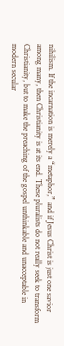nihilism. If the incarnation is merely a “metaphor,” and if Jesus Christ is just one savior among many, then Christianity is at its end. These pluralists do not really seek to transform Christianity, but to make the preaching of the gospel unthinkable and unacceptable in modern secular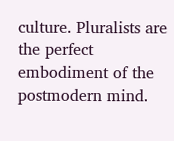culture. Pluralists are the perfect embodiment of the postmodern mind.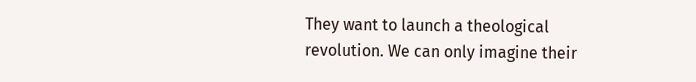They want to launch a theological revolution. We can only imagine their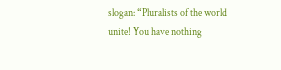slogan: “Pluralists of the world unite! You have nothing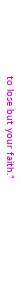to lose but your faith.”